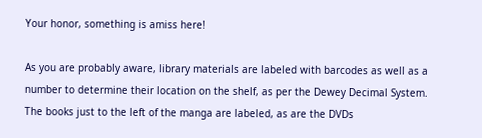Your honor, something is amiss here!

As you are probably aware, library materials are labeled with barcodes as well as a number to determine their location on the shelf, as per the Dewey Decimal System. The books just to the left of the manga are labeled, as are the DVDs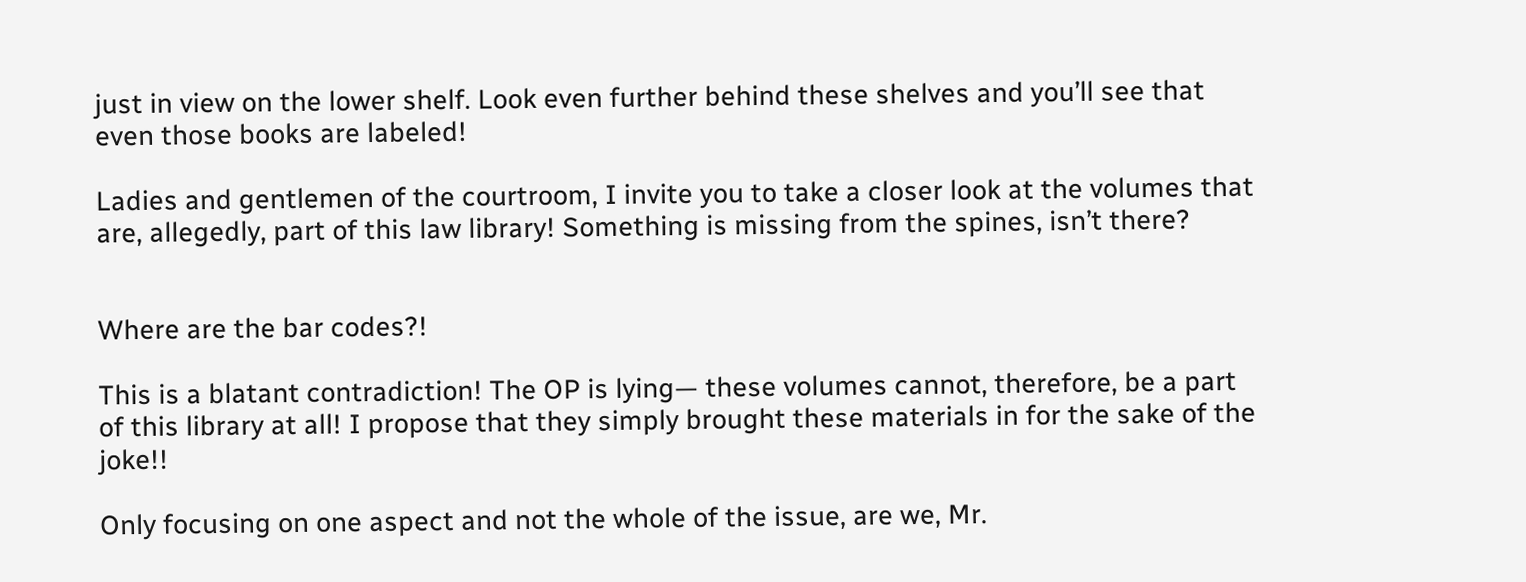just in view on the lower shelf. Look even further behind these shelves and you’ll see that even those books are labeled!

Ladies and gentlemen of the courtroom, I invite you to take a closer look at the volumes that are, allegedly, part of this law library! Something is missing from the spines, isn’t there?


Where are the bar codes?!

This is a blatant contradiction! The OP is lying— these volumes cannot, therefore, be a part of this library at all! I propose that they simply brought these materials in for the sake of the joke!!

Only focusing on one aspect and not the whole of the issue, are we, Mr.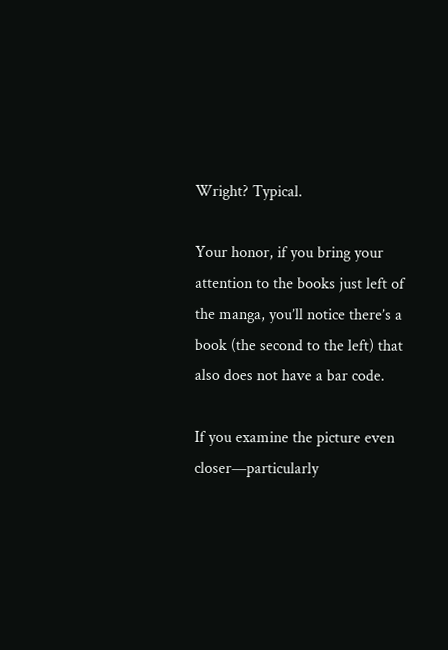Wright? Typical.

Your honor, if you bring your attention to the books just left of the manga, you’ll notice there’s a book (the second to the left) that also does not have a bar code.

If you examine the picture even closer—particularly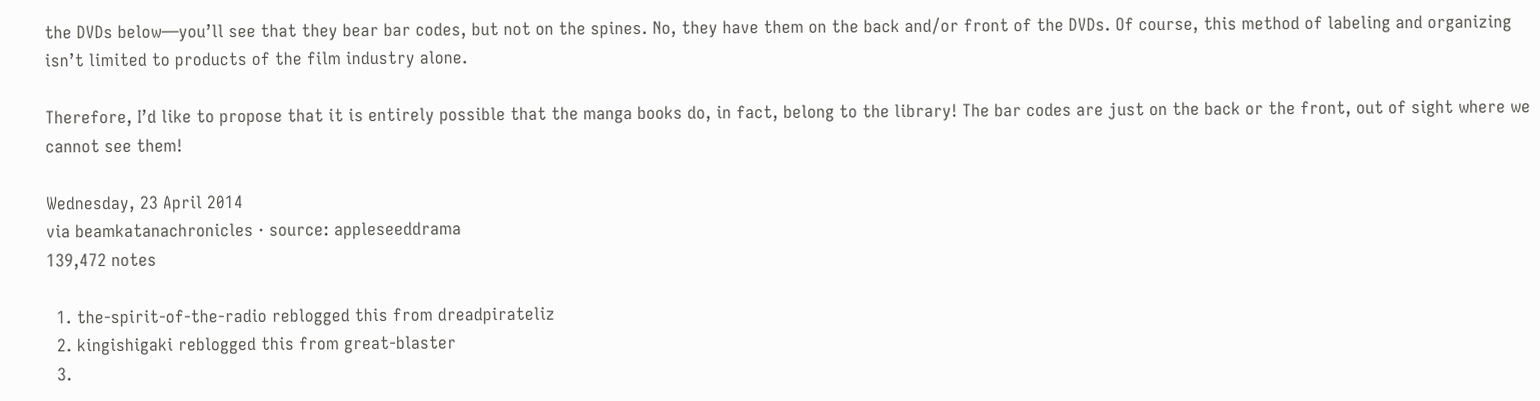the DVDs below—you’ll see that they bear bar codes, but not on the spines. No, they have them on the back and/or front of the DVDs. Of course, this method of labeling and organizing isn’t limited to products of the film industry alone.

Therefore, I’d like to propose that it is entirely possible that the manga books do, in fact, belong to the library! The bar codes are just on the back or the front, out of sight where we cannot see them!

Wednesday, 23 April 2014
via beamkatanachronicles · source: appleseeddrama
139,472 notes

  1. the-spirit-of-the-radio reblogged this from dreadpirateliz
  2. kingishigaki reblogged this from great-blaster
  3.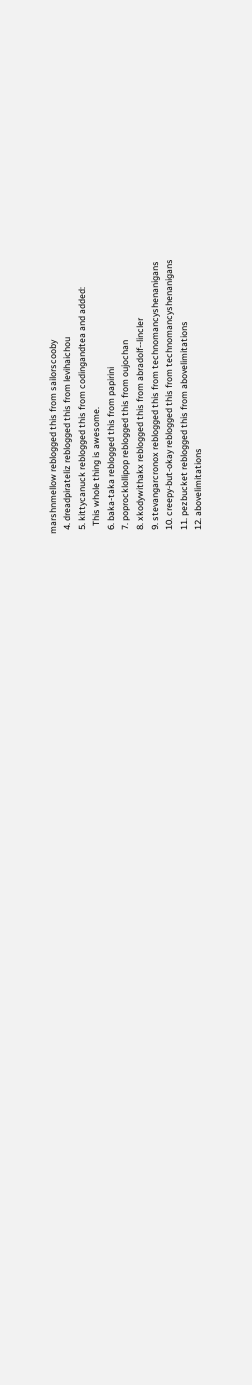marshnmellow reblogged this from sailorscooby
  4. dreadpirateliz reblogged this from levihaichou
  5. kittycanuck reblogged this from codingandtea and added:
    This whole thing is awesome.
  6. baka-taka reblogged this from papirini
  7. poprocklollipop reblogged this from oujochan
  8. xkodywithakx reblogged this from abradolf--lincler
  9. stevangarcronox reblogged this from technomancyshenanigans
  10. creepy-but-okay reblogged this from technomancyshenanigans
  11. pezbucket reblogged this from abovelimitations
  12. abovelimitations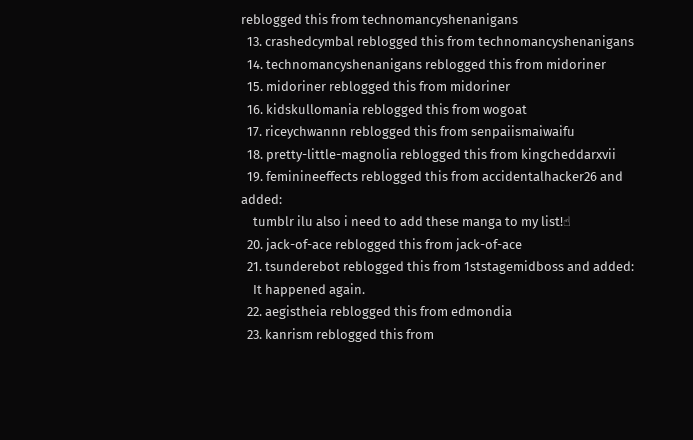reblogged this from technomancyshenanigans
  13. crashedcymbal reblogged this from technomancyshenanigans
  14. technomancyshenanigans reblogged this from midoriner
  15. midoriner reblogged this from midoriner
  16. kidskullomania reblogged this from wogoat
  17. riceychwannn reblogged this from senpaiismaiwaifu
  18. pretty-little-magnolia reblogged this from kingcheddarxvii
  19. feminineeffects reblogged this from accidentalhacker26 and added:
    tumblr ilu also i need to add these manga to my list!☝
  20. jack-of-ace reblogged this from jack-of-ace
  21. tsunderebot reblogged this from 1ststagemidboss and added:
    It happened again.
  22. aegistheia reblogged this from edmondia
  23. kanrism reblogged this from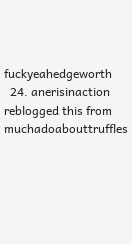fuckyeahedgeworth
  24. anerisinaction reblogged this from muchadoabouttruffles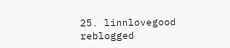25. linnlovegood reblogged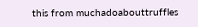this from muchadoabouttruffles